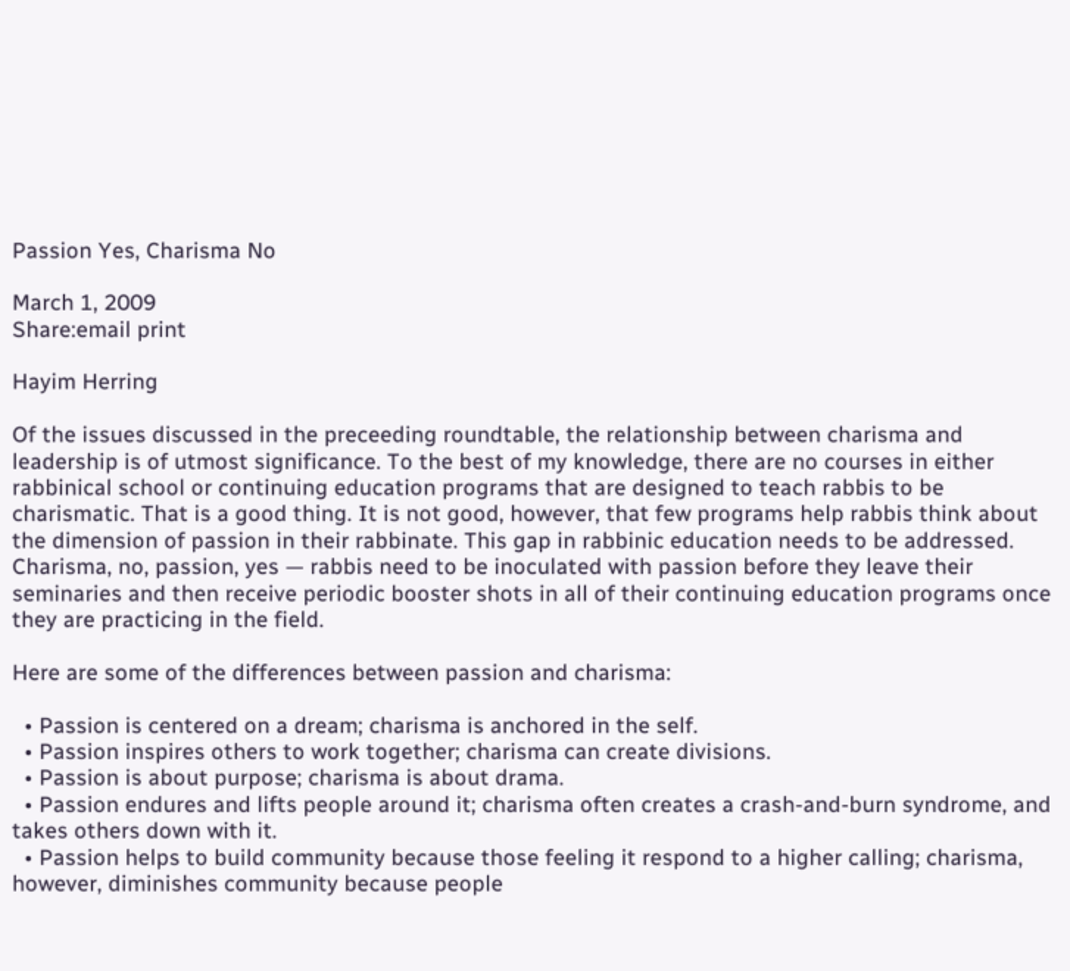Passion Yes, Charisma No

March 1, 2009
Share:email print

Hayim Herring

Of the issues discussed in the preceeding roundtable, the relationship between charisma and leadership is of utmost significance. To the best of my knowledge, there are no courses in either rabbinical school or continuing education programs that are designed to teach rabbis to be charismatic. That is a good thing. It is not good, however, that few programs help rabbis think about the dimension of passion in their rabbinate. This gap in rabbinic education needs to be addressed. Charisma, no, passion, yes — rabbis need to be inoculated with passion before they leave their seminaries and then receive periodic booster shots in all of their continuing education programs once they are practicing in the field.

Here are some of the differences between passion and charisma:

  • Passion is centered on a dream; charisma is anchored in the self.
  • Passion inspires others to work together; charisma can create divisions.
  • Passion is about purpose; charisma is about drama.
  • Passion endures and lifts people around it; charisma often creates a crash-and-burn syndrome, and takes others down with it.
  • Passion helps to build community because those feeling it respond to a higher calling; charisma, however, diminishes community because people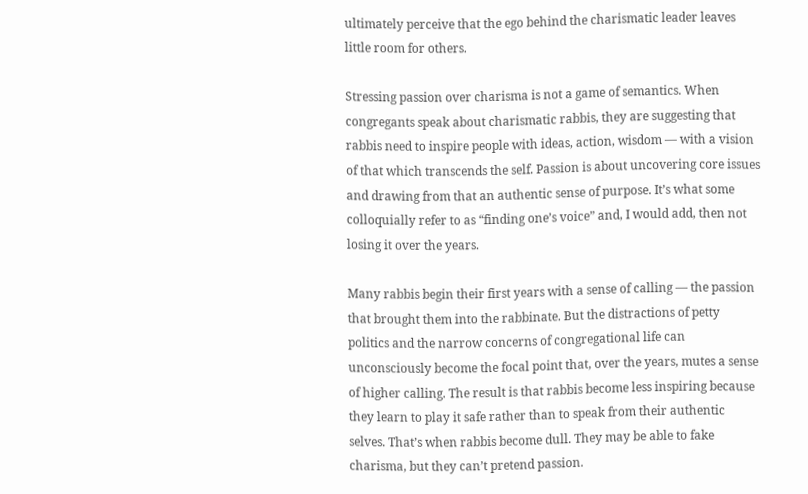ultimately perceive that the ego behind the charismatic leader leaves little room for others.

Stressing passion over charisma is not a game of semantics. When congregants speak about charismatic rabbis, they are suggesting that rabbis need to inspire people with ideas, action, wisdom — with a vision of that which transcends the self. Passion is about uncovering core issues and drawing from that an authentic sense of purpose. It’s what some colloquially refer to as “finding one’s voice” and, I would add, then not losing it over the years.

Many rabbis begin their first years with a sense of calling — the passion that brought them into the rabbinate. But the distractions of petty politics and the narrow concerns of congregational life can unconsciously become the focal point that, over the years, mutes a sense of higher calling. The result is that rabbis become less inspiring because they learn to play it safe rather than to speak from their authentic selves. That’s when rabbis become dull. They may be able to fake charisma, but they can’t pretend passion.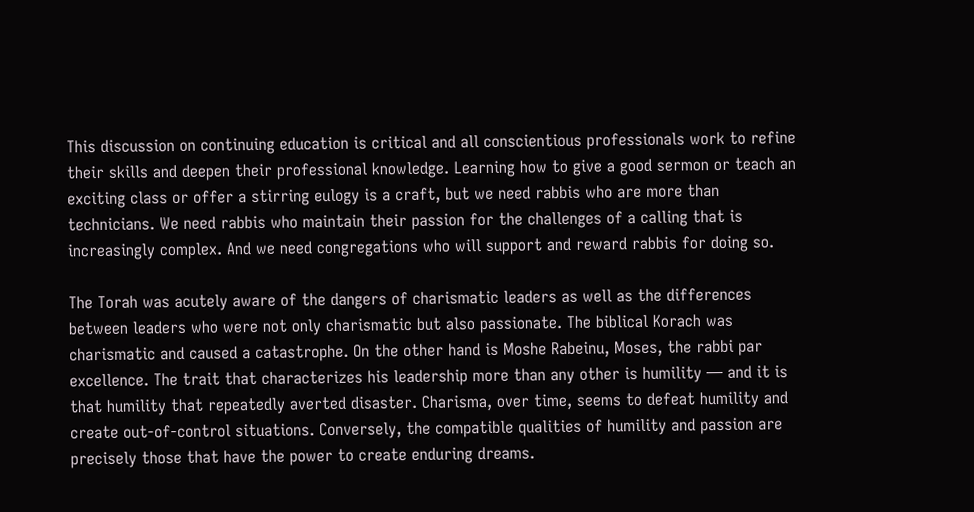This discussion on continuing education is critical and all conscientious professionals work to refine their skills and deepen their professional knowledge. Learning how to give a good sermon or teach an exciting class or offer a stirring eulogy is a craft, but we need rabbis who are more than technicians. We need rabbis who maintain their passion for the challenges of a calling that is increasingly complex. And we need congregations who will support and reward rabbis for doing so.

The Torah was acutely aware of the dangers of charismatic leaders as well as the differences between leaders who were not only charismatic but also passionate. The biblical Korach was charismatic and caused a catastrophe. On the other hand is Moshe Rabeinu, Moses, the rabbi par excellence. The trait that characterizes his leadership more than any other is humility — and it is that humility that repeatedly averted disaster. Charisma, over time, seems to defeat humility and create out-of-control situations. Conversely, the compatible qualities of humility and passion are precisely those that have the power to create enduring dreams.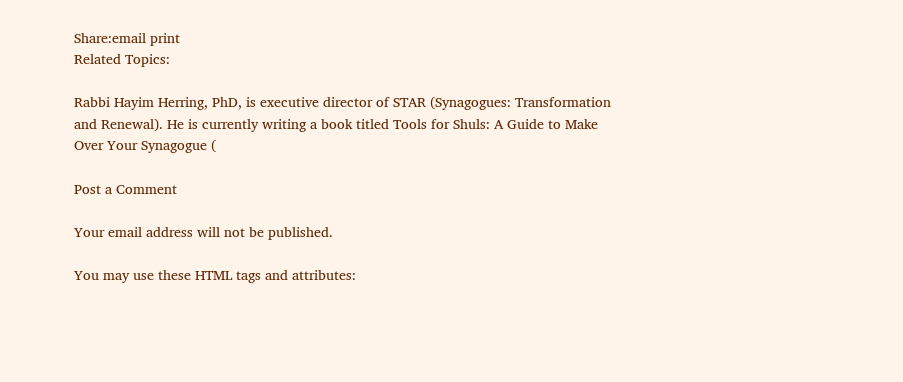Share:email print
Related Topics:

Rabbi Hayim Herring, PhD, is executive director of STAR (Synagogues: Transformation and Renewal). He is currently writing a book titled Tools for Shuls: A Guide to Make Over Your Synagogue (

Post a Comment

Your email address will not be published.

You may use these HTML tags and attributes: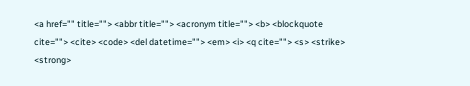<a href="" title=""> <abbr title=""> <acronym title=""> <b> <blockquote cite=""> <cite> <code> <del datetime=""> <em> <i> <q cite=""> <s> <strike> <strong>